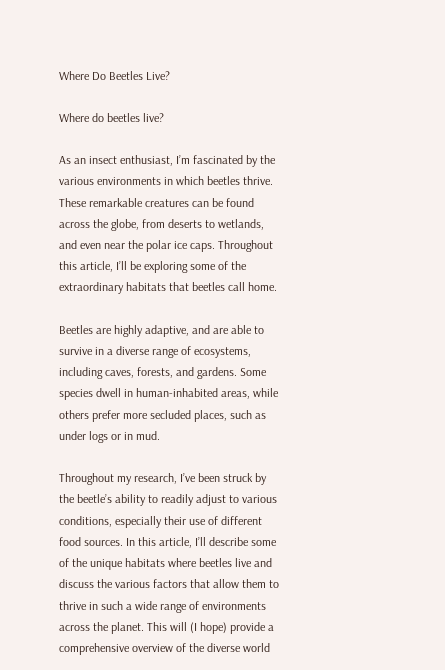Where Do Beetles Live?

Where do beetles live?

As an insect enthusiast, I’m fascinated by the various environments in which beetles thrive. These remarkable creatures can be found across the globe, from deserts to wetlands, and even near the polar ice caps. Throughout this article, I’ll be exploring some of the extraordinary habitats that beetles call home.

Beetles are highly adaptive, and are able to survive in a diverse range of ecosystems, including caves, forests, and gardens. Some species dwell in human-inhabited areas, while others prefer more secluded places, such as under logs or in mud.

Throughout my research, I’ve been struck by the beetle’s ability to readily adjust to various conditions, especially their use of different food sources. In this article, I’ll describe some of the unique habitats where beetles live and discuss the various factors that allow them to thrive in such a wide range of environments across the planet. This will (I hope) provide a comprehensive overview of the diverse world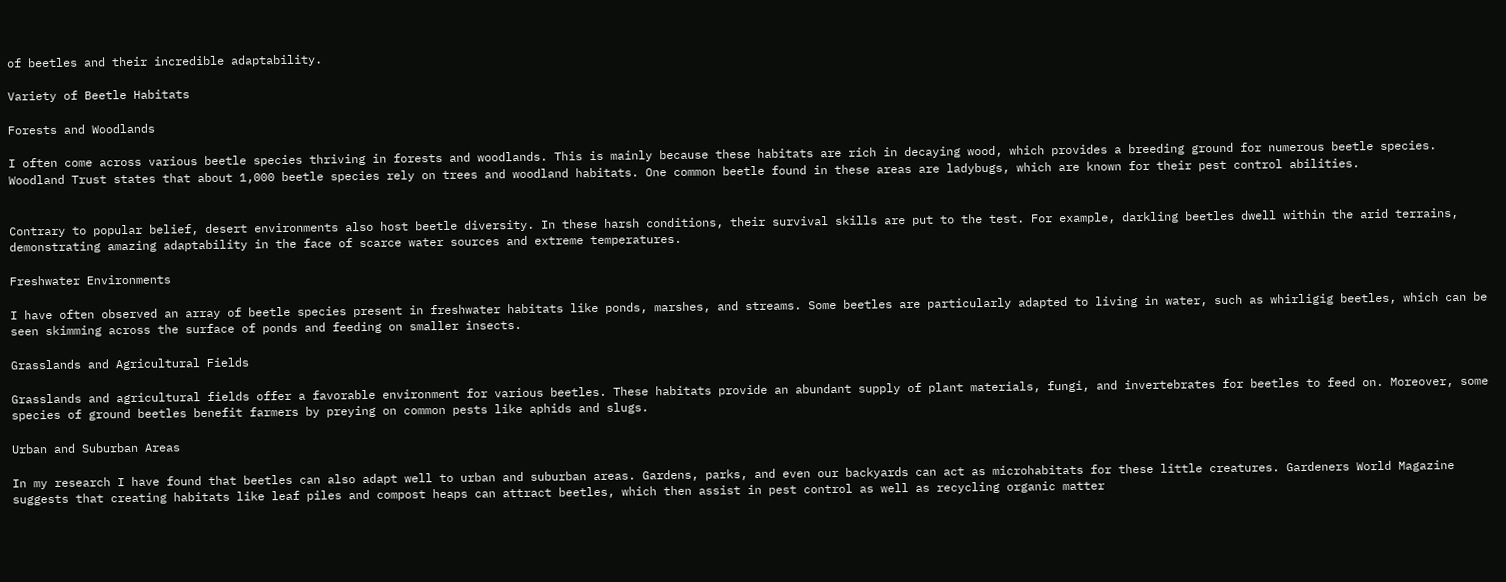of beetles and their incredible adaptability.

Variety of Beetle Habitats

Forests and Woodlands

I often come across various beetle species thriving in forests and woodlands. This is mainly because these habitats are rich in decaying wood, which provides a breeding ground for numerous beetle species. Woodland Trust states that about 1,000 beetle species rely on trees and woodland habitats. One common beetle found in these areas are ladybugs, which are known for their pest control abilities.


Contrary to popular belief, desert environments also host beetle diversity. In these harsh conditions, their survival skills are put to the test. For example, darkling beetles dwell within the arid terrains, demonstrating amazing adaptability in the face of scarce water sources and extreme temperatures.

Freshwater Environments

I have often observed an array of beetle species present in freshwater habitats like ponds, marshes, and streams. Some beetles are particularly adapted to living in water, such as whirligig beetles, which can be seen skimming across the surface of ponds and feeding on smaller insects.

Grasslands and Agricultural Fields

Grasslands and agricultural fields offer a favorable environment for various beetles. These habitats provide an abundant supply of plant materials, fungi, and invertebrates for beetles to feed on. Moreover, some species of ground beetles benefit farmers by preying on common pests like aphids and slugs.

Urban and Suburban Areas

In my research I have found that beetles can also adapt well to urban and suburban areas. Gardens, parks, and even our backyards can act as microhabitats for these little creatures. Gardeners World Magazine suggests that creating habitats like leaf piles and compost heaps can attract beetles, which then assist in pest control as well as recycling organic matter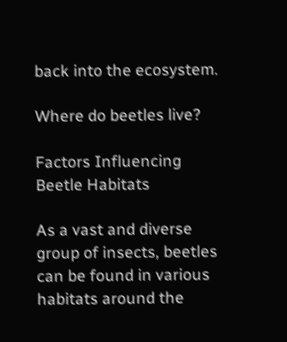back into the ecosystem.

Where do beetles live?

Factors Influencing Beetle Habitats

As a vast and diverse group of insects, beetles can be found in various habitats around the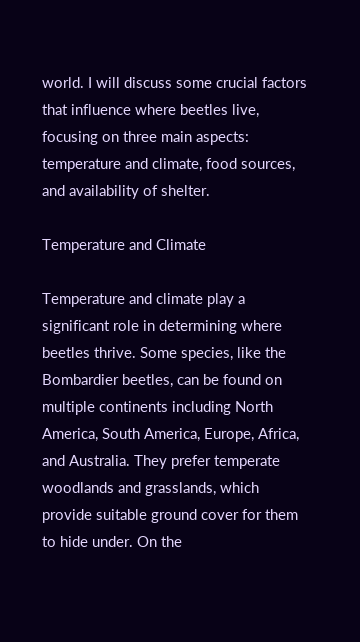world. I will discuss some crucial factors that influence where beetles live, focusing on three main aspects: temperature and climate, food sources, and availability of shelter.

Temperature and Climate

Temperature and climate play a significant role in determining where beetles thrive. Some species, like the Bombardier beetles, can be found on multiple continents including North America, South America, Europe, Africa, and Australia. They prefer temperate woodlands and grasslands, which provide suitable ground cover for them to hide under. On the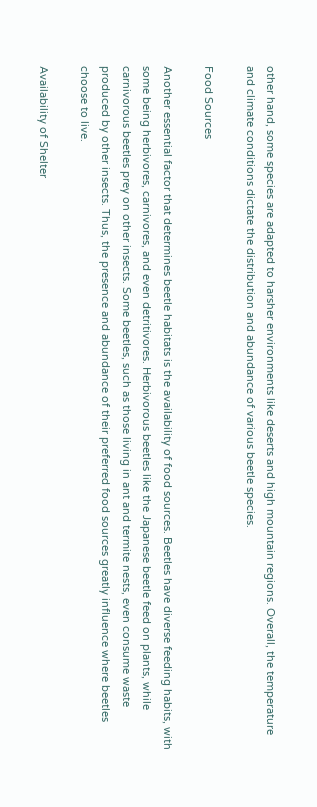other hand, some species are adapted to harsher environments like deserts and high mountain regions. Overall, the temperature and climate conditions dictate the distribution and abundance of various beetle species.

Food Sources

Another essential factor that determines beetle habitats is the availability of food sources. Beetles have diverse feeding habits, with some being herbivores, carnivores, and even detritivores. Herbivorous beetles like the Japanese beetle feed on plants, while carnivorous beetles prey on other insects. Some beetles, such as those living in ant and termite nests, even consume waste produced by other insects. Thus, the presence and abundance of their preferred food sources greatly influence where beetles choose to live.

Availability of Shelter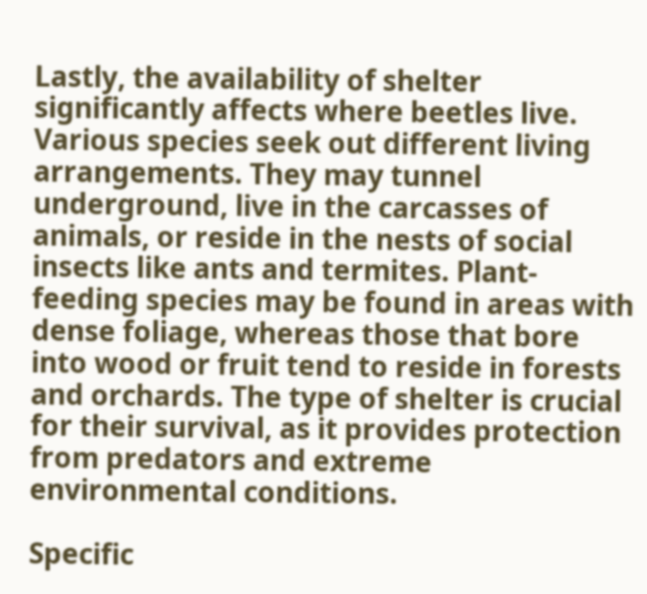Lastly, the availability of shelter significantly affects where beetles live. Various species seek out different living arrangements. They may tunnel underground, live in the carcasses of animals, or reside in the nests of social insects like ants and termites. Plant-feeding species may be found in areas with dense foliage, whereas those that bore into wood or fruit tend to reside in forests and orchards. The type of shelter is crucial for their survival, as it provides protection from predators and extreme environmental conditions.

Specific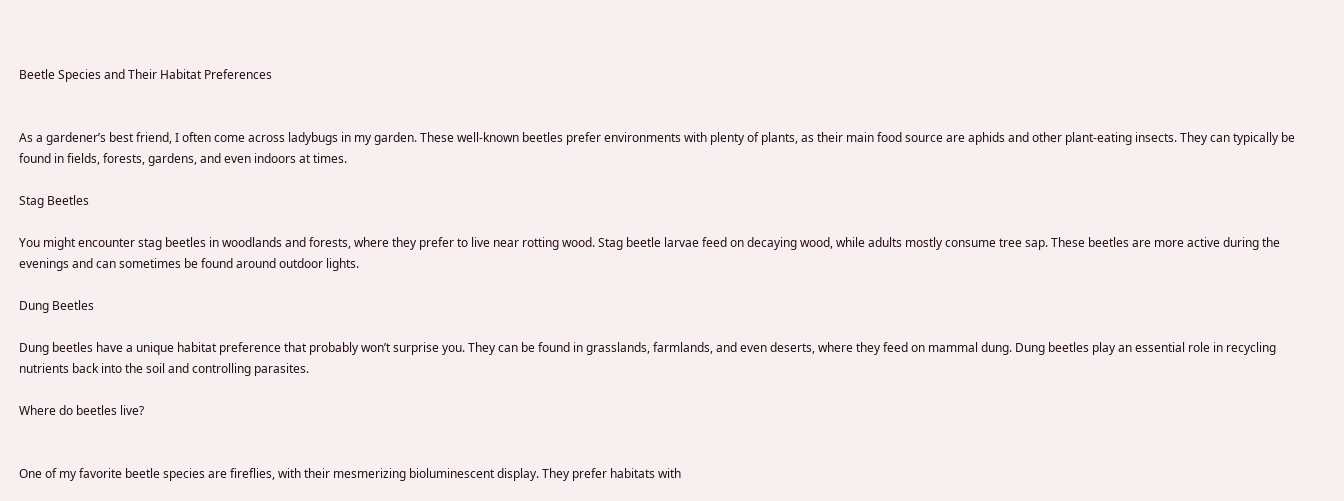Beetle Species and Their Habitat Preferences


As a gardener’s best friend, I often come across ladybugs in my garden. These well-known beetles prefer environments with plenty of plants, as their main food source are aphids and other plant-eating insects. They can typically be found in fields, forests, gardens, and even indoors at times.

Stag Beetles

You might encounter stag beetles in woodlands and forests, where they prefer to live near rotting wood. Stag beetle larvae feed on decaying wood, while adults mostly consume tree sap. These beetles are more active during the evenings and can sometimes be found around outdoor lights.

Dung Beetles

Dung beetles have a unique habitat preference that probably won’t surprise you. They can be found in grasslands, farmlands, and even deserts, where they feed on mammal dung. Dung beetles play an essential role in recycling nutrients back into the soil and controlling parasites.

Where do beetles live?


One of my favorite beetle species are fireflies, with their mesmerizing bioluminescent display. They prefer habitats with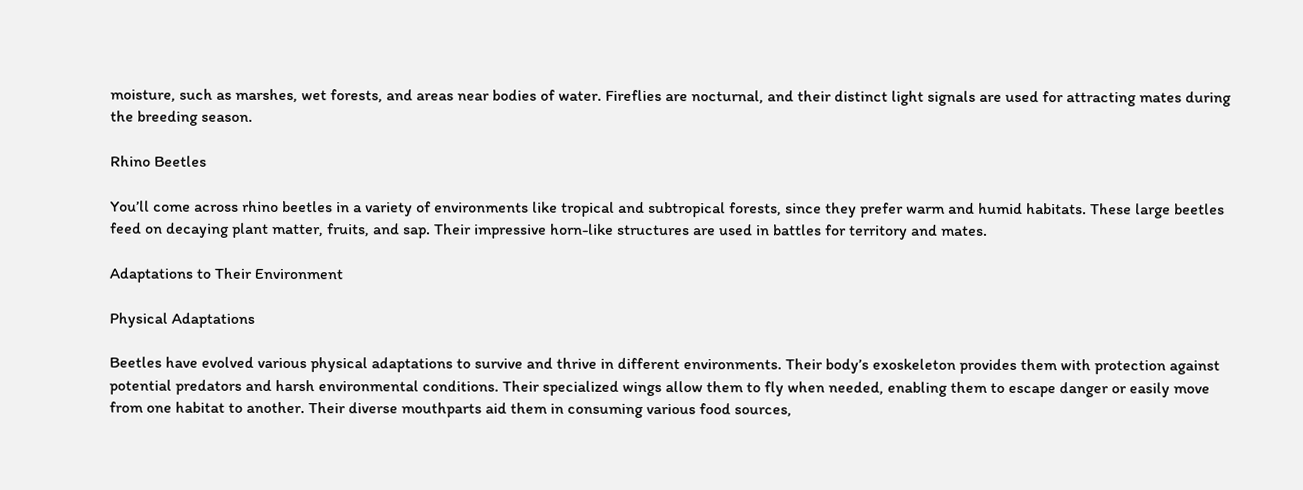moisture, such as marshes, wet forests, and areas near bodies of water. Fireflies are nocturnal, and their distinct light signals are used for attracting mates during the breeding season.

Rhino Beetles

You’ll come across rhino beetles in a variety of environments like tropical and subtropical forests, since they prefer warm and humid habitats. These large beetles feed on decaying plant matter, fruits, and sap. Their impressive horn-like structures are used in battles for territory and mates.

Adaptations to Their Environment

Physical Adaptations

Beetles have evolved various physical adaptations to survive and thrive in different environments. Their body’s exoskeleton provides them with protection against potential predators and harsh environmental conditions. Their specialized wings allow them to fly when needed, enabling them to escape danger or easily move from one habitat to another. Their diverse mouthparts aid them in consuming various food sources,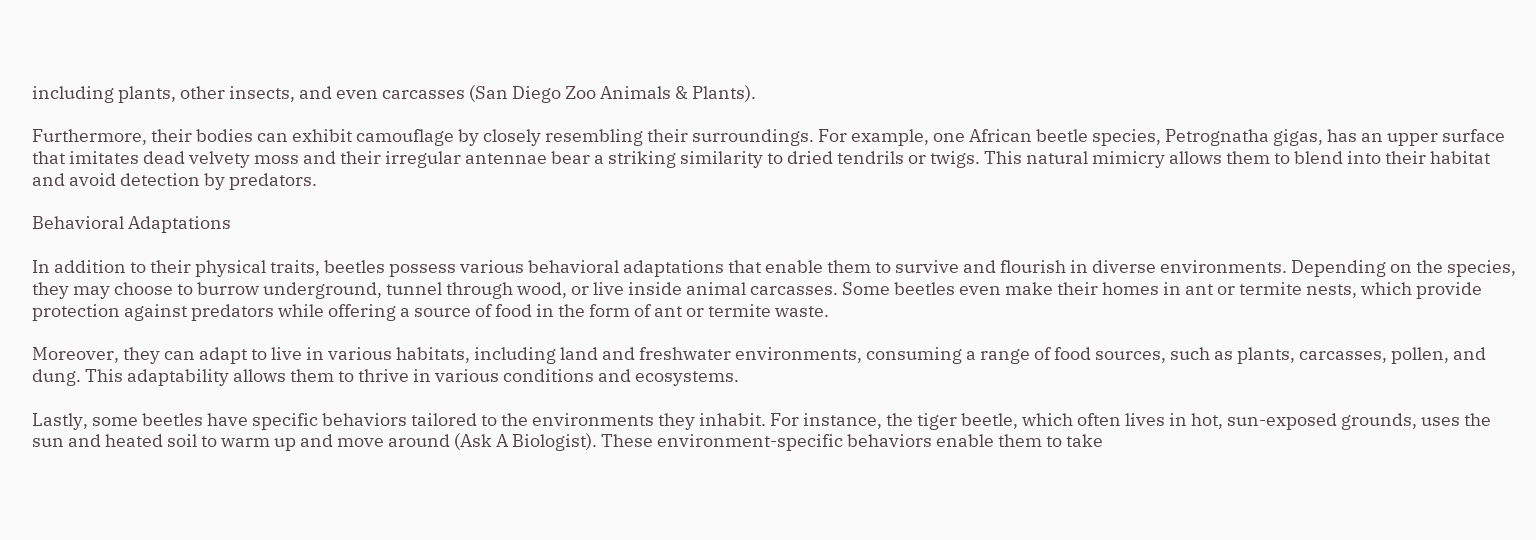including plants, other insects, and even carcasses (San Diego Zoo Animals & Plants).

Furthermore, their bodies can exhibit camouflage by closely resembling their surroundings. For example, one African beetle species, Petrognatha gigas, has an upper surface that imitates dead velvety moss and their irregular antennae bear a striking similarity to dried tendrils or twigs. This natural mimicry allows them to blend into their habitat and avoid detection by predators.

Behavioral Adaptations

In addition to their physical traits, beetles possess various behavioral adaptations that enable them to survive and flourish in diverse environments. Depending on the species, they may choose to burrow underground, tunnel through wood, or live inside animal carcasses. Some beetles even make their homes in ant or termite nests, which provide protection against predators while offering a source of food in the form of ant or termite waste.

Moreover, they can adapt to live in various habitats, including land and freshwater environments, consuming a range of food sources, such as plants, carcasses, pollen, and dung. This adaptability allows them to thrive in various conditions and ecosystems.

Lastly, some beetles have specific behaviors tailored to the environments they inhabit. For instance, the tiger beetle, which often lives in hot, sun-exposed grounds, uses the sun and heated soil to warm up and move around (Ask A Biologist). These environment-specific behaviors enable them to take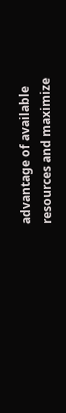advantage of available resources and maximize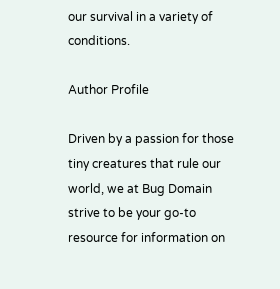our survival in a variety of conditions.

Author Profile

Driven by a passion for those tiny creatures that rule our world, we at Bug Domain strive to be your go-to resource for information on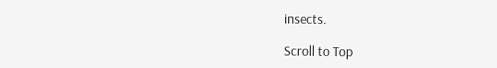insects.

Scroll to Top